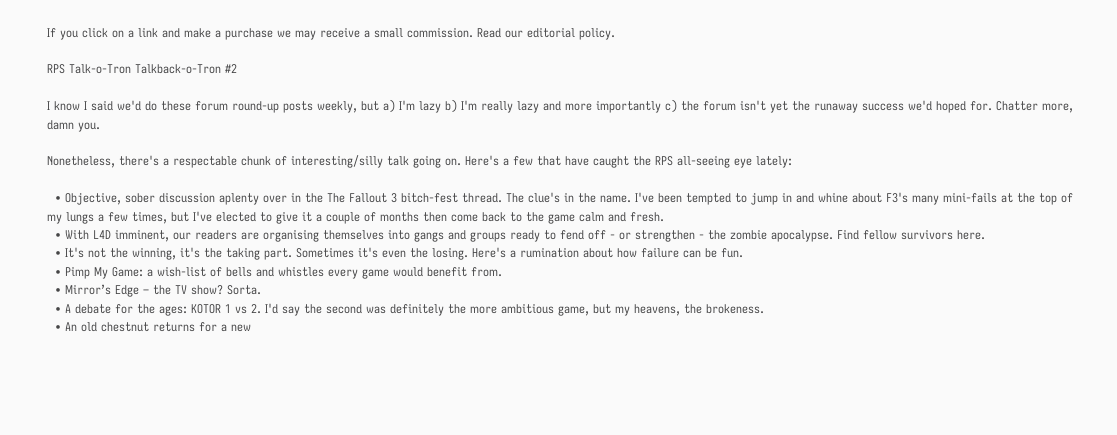If you click on a link and make a purchase we may receive a small commission. Read our editorial policy.

RPS Talk-o-Tron Talkback-o-Tron #2

I know I said we'd do these forum round-up posts weekly, but a) I'm lazy b) I'm really lazy and more importantly c) the forum isn't yet the runaway success we'd hoped for. Chatter more, damn you.

Nonetheless, there's a respectable chunk of interesting/silly talk going on. Here's a few that have caught the RPS all-seeing eye lately:

  • Objective, sober discussion aplenty over in the The Fallout 3 bitch-fest thread. The clue's in the name. I've been tempted to jump in and whine about F3's many mini-fails at the top of my lungs a few times, but I've elected to give it a couple of months then come back to the game calm and fresh.
  • With L4D imminent, our readers are organising themselves into gangs and groups ready to fend off - or strengthen - the zombie apocalypse. Find fellow survivors here.
  • It's not the winning, it's the taking part. Sometimes it's even the losing. Here's a rumination about how failure can be fun.
  • Pimp My Game: a wish-list of bells and whistles every game would benefit from.
  • Mirror’s Edge – the TV show? Sorta.
  • A debate for the ages: KOTOR 1 vs 2. I'd say the second was definitely the more ambitious game, but my heavens, the brokeness.
  • An old chestnut returns for a new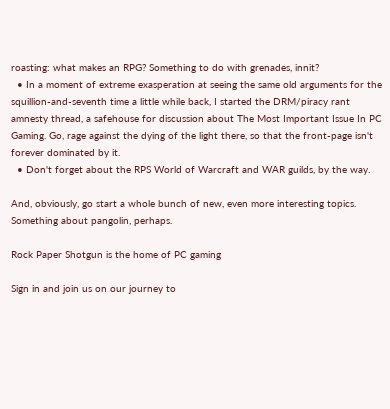roasting: what makes an RPG? Something to do with grenades, innit?
  • In a moment of extreme exasperation at seeing the same old arguments for the squillion-and-seventh time a little while back, I started the DRM/piracy rant amnesty thread, a safehouse for discussion about The Most Important Issue In PC Gaming. Go, rage against the dying of the light there, so that the front-page isn't forever dominated by it.
  • Don't forget about the RPS World of Warcraft and WAR guilds, by the way.

And, obviously, go start a whole bunch of new, even more interesting topics. Something about pangolin, perhaps.

Rock Paper Shotgun is the home of PC gaming

Sign in and join us on our journey to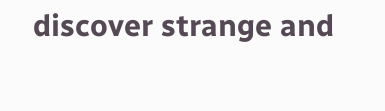discover strange and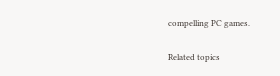compelling PC games.

Related topics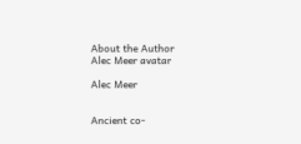About the Author
Alec Meer avatar

Alec Meer


Ancient co-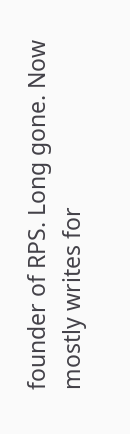founder of RPS. Long gone. Now mostly writes for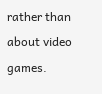rather than about video games.